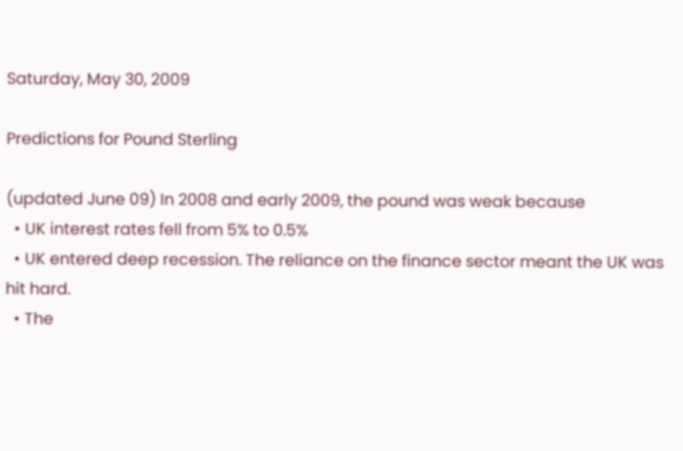Saturday, May 30, 2009

Predictions for Pound Sterling

(updated June 09) In 2008 and early 2009, the pound was weak because
  • UK interest rates fell from 5% to 0.5%
  • UK entered deep recession. The reliance on the finance sector meant the UK was hit hard.
  • The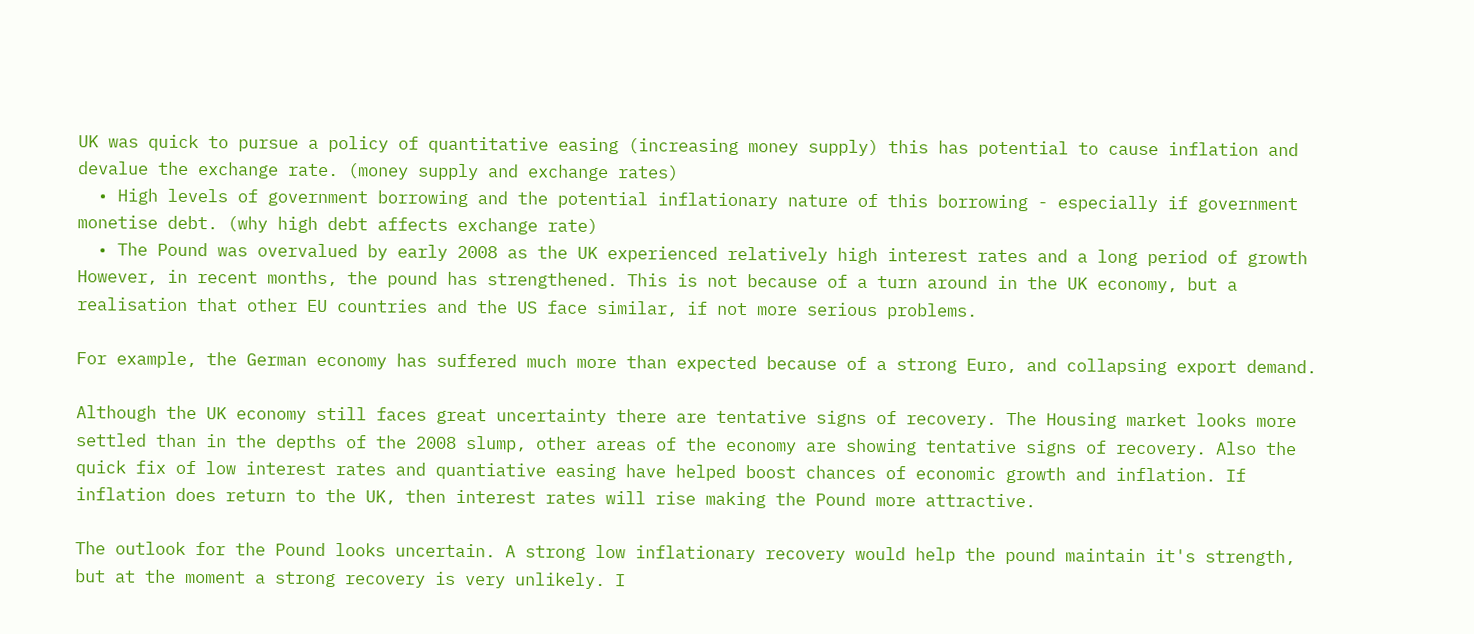UK was quick to pursue a policy of quantitative easing (increasing money supply) this has potential to cause inflation and devalue the exchange rate. (money supply and exchange rates)
  • High levels of government borrowing and the potential inflationary nature of this borrowing - especially if government monetise debt. (why high debt affects exchange rate)
  • The Pound was overvalued by early 2008 as the UK experienced relatively high interest rates and a long period of growth
However, in recent months, the pound has strengthened. This is not because of a turn around in the UK economy, but a realisation that other EU countries and the US face similar, if not more serious problems.

For example, the German economy has suffered much more than expected because of a strong Euro, and collapsing export demand.

Although the UK economy still faces great uncertainty there are tentative signs of recovery. The Housing market looks more settled than in the depths of the 2008 slump, other areas of the economy are showing tentative signs of recovery. Also the quick fix of low interest rates and quantiative easing have helped boost chances of economic growth and inflation. If inflation does return to the UK, then interest rates will rise making the Pound more attractive.

The outlook for the Pound looks uncertain. A strong low inflationary recovery would help the pound maintain it's strength, but at the moment a strong recovery is very unlikely. I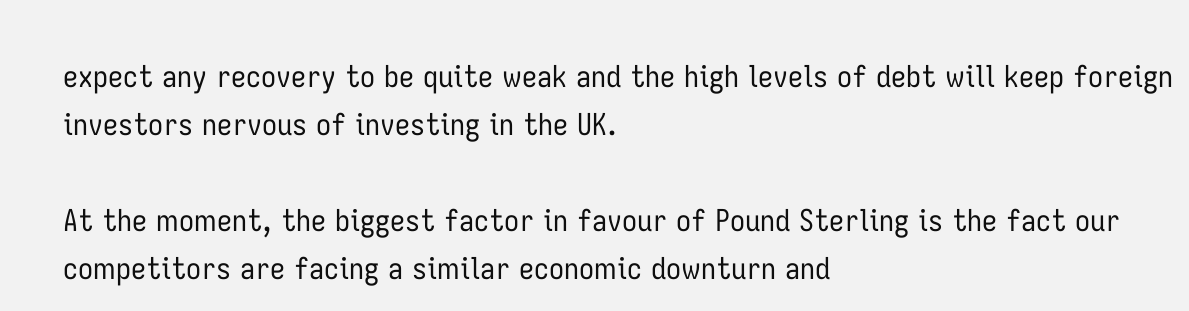expect any recovery to be quite weak and the high levels of debt will keep foreign investors nervous of investing in the UK.

At the moment, the biggest factor in favour of Pound Sterling is the fact our competitors are facing a similar economic downturn and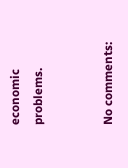economic problems.


No comments: